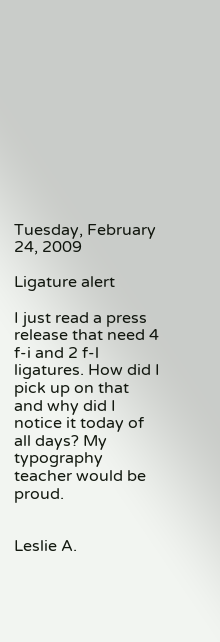Tuesday, February 24, 2009

Ligature alert

I just read a press release that need 4 f-i and 2 f-l ligatures. How did I pick up on that and why did I notice it today of all days? My typography teacher would be proud.


Leslie A.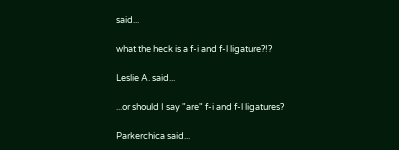said...

what the heck is a f-i and f-l ligature?!?

Leslie A. said...

...or should I say "are" f-i and f-l ligatures?

Parkerchica said...